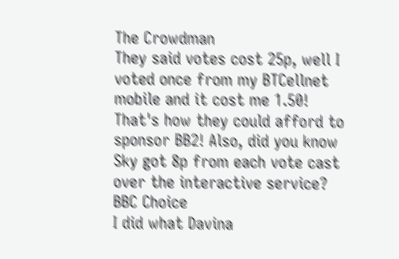The Crowdman
They said votes cost 25p, well I voted once from my BTCellnet mobile and it cost me 1.50! That's how they could afford to sponsor BB2! Also, did you know Sky got 8p from each vote cast over the interactive service?
BBC Choice
I did what Davina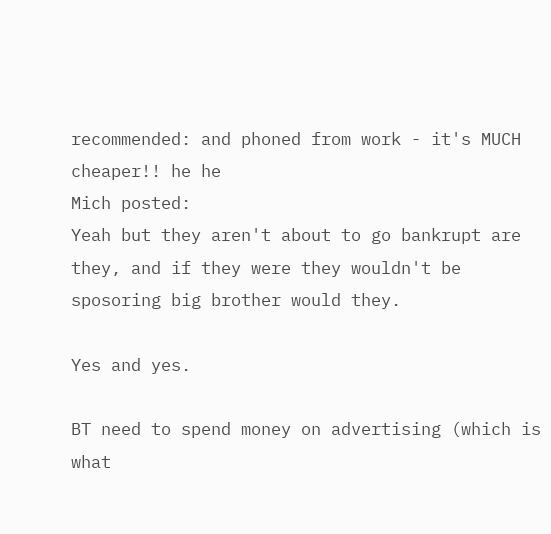recommended: and phoned from work - it's MUCH cheaper!! he he
Mich posted:
Yeah but they aren't about to go bankrupt are they, and if they were they wouldn't be sposoring big brother would they.

Yes and yes.

BT need to spend money on advertising (which is what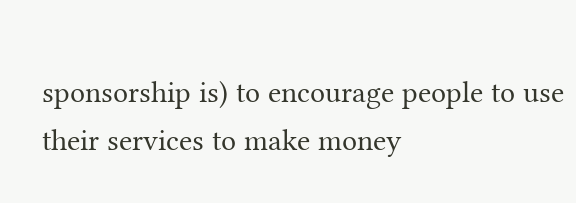sponsorship is) to encourage people to use their services to make money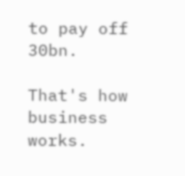to pay off 30bn.

That's how business works.